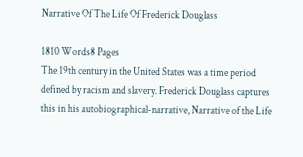Narrative Of The Life Of Frederick Douglass

1810 Words8 Pages
The 19th century in the United States was a time period defined by racism and slavery. Frederick Douglass captures this in his autobiographical-narrative, Narrative of the Life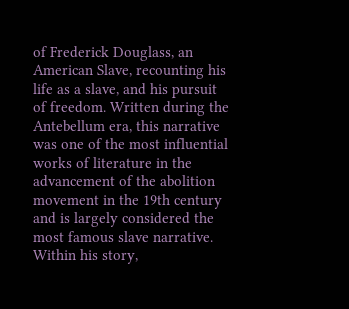of Frederick Douglass, an American Slave, recounting his life as a slave, and his pursuit of freedom. Written during the Antebellum era, this narrative was one of the most influential works of literature in the advancement of the abolition movement in the 19th century and is largely considered the most famous slave narrative. Within his story,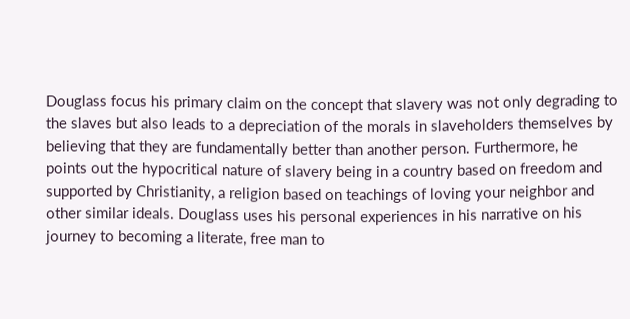Douglass focus his primary claim on the concept that slavery was not only degrading to the slaves but also leads to a depreciation of the morals in slaveholders themselves by believing that they are fundamentally better than another person. Furthermore, he points out the hypocritical nature of slavery being in a country based on freedom and supported by Christianity, a religion based on teachings of loving your neighbor and other similar ideals. Douglass uses his personal experiences in his narrative on his journey to becoming a literate, free man to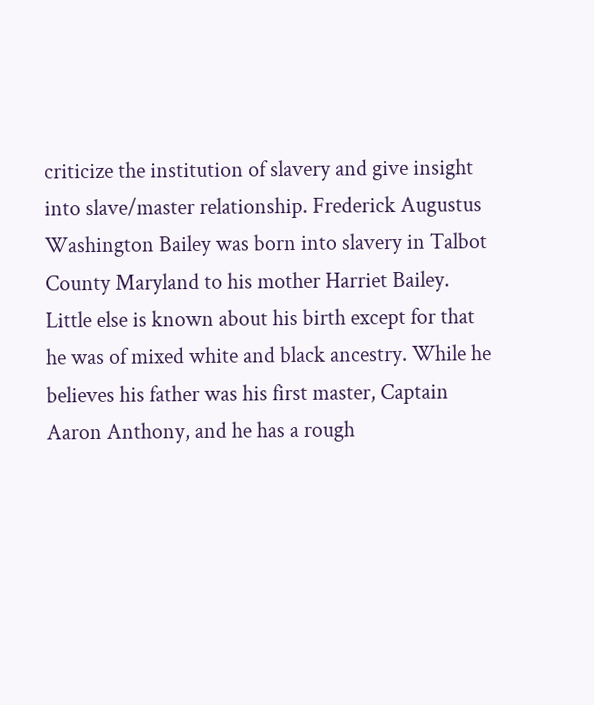criticize the institution of slavery and give insight into slave/master relationship. Frederick Augustus Washington Bailey was born into slavery in Talbot County Maryland to his mother Harriet Bailey. Little else is known about his birth except for that he was of mixed white and black ancestry. While he believes his father was his first master, Captain Aaron Anthony, and he has a rough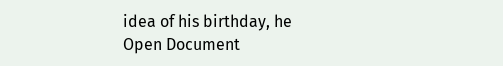idea of his birthday, he
Open Document